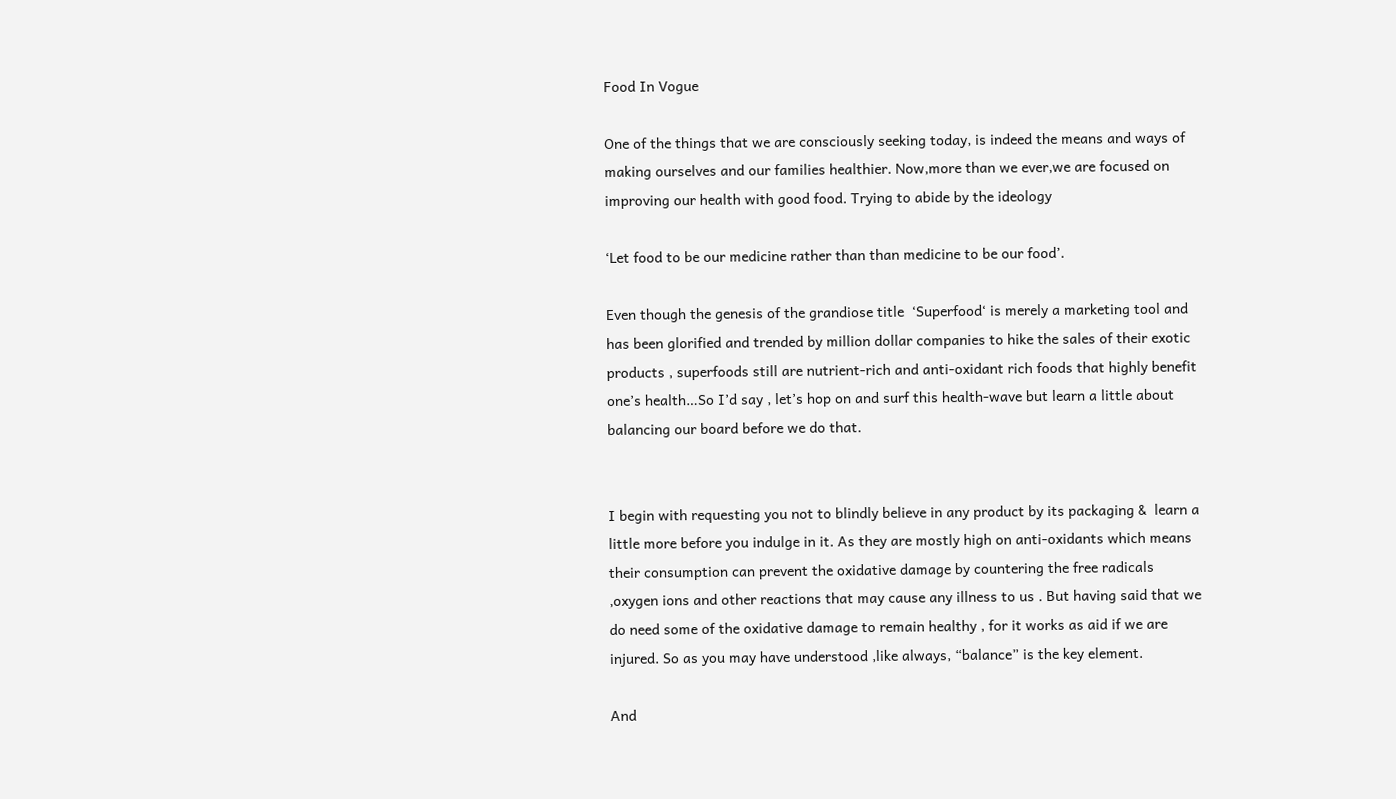Food In Vogue

One of the things that we are consciously seeking today, is indeed the means and ways of making ourselves and our families healthier. Now,more than we ever,we are focused on improving our health with good food. Trying to abide by the ideology

‘Let food to be our medicine rather than than medicine to be our food’.

Even though the genesis of the grandiose title  ‘Superfood‘ is merely a marketing tool and has been glorified and trended by million dollar companies to hike the sales of their exotic products , superfoods still are nutrient-rich and anti-oxidant rich foods that highly benefit one’s health…So I’d say , let’s hop on and surf this health-wave but learn a little about balancing our board before we do that.


I begin with requesting you not to blindly believe in any product by its packaging &  learn a little more before you indulge in it. As they are mostly high on anti-oxidants which means their consumption can prevent the oxidative damage by countering the free radicals ,oxygen ions and other reactions that may cause any illness to us . But having said that we do need some of the oxidative damage to remain healthy , for it works as aid if we are injured. So as you may have understood ,like always, “balance” is the key element.

And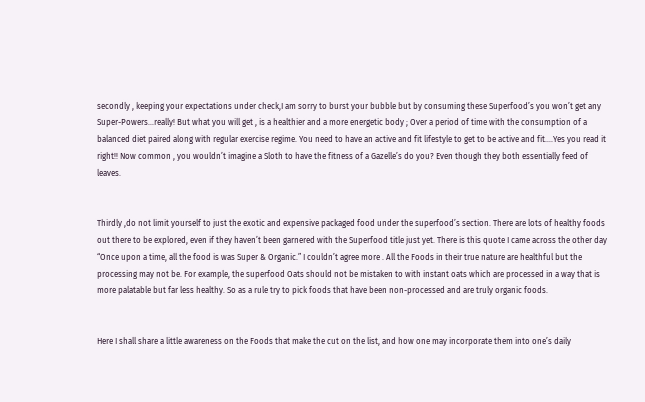secondly , keeping your expectations under check,I am sorry to burst your bubble but by consuming these Superfood’s you won’t get any Super-Powers…really! But what you will get , is a healthier and a more energetic body ; Over a period of time with the consumption of a balanced diet paired along with regular exercise regime. You need to have an active and fit lifestyle to get to be active and fit….Yes you read it right!! Now common , you wouldn’t imagine a Sloth to have the fitness of a Gazelle’s do you? Even though they both essentially feed of leaves.


Thirdly ,do not limit yourself to just the exotic and expensive packaged food under the superfood’s section. There are lots of healthy foods out there to be explored, even if they haven’t been garnered with the Superfood title just yet. There is this quote I came across the other day “Once upon a time, all the food is was Super & Organic.” I couldn’t agree more . All the Foods in their true nature are healthful but the processing may not be. For example, the superfood Oats should not be mistaken to with instant oats which are processed in a way that is more palatable but far less healthy. So as a rule try to pick foods that have been non-processed and are truly organic foods.


Here I shall share a little awareness on the Foods that make the cut on the list, and how one may incorporate them into one’s daily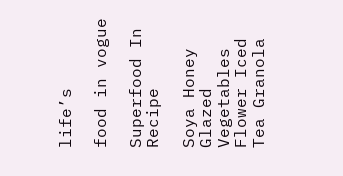life’s

food in vogue

Superfood In Recipe

Soya Honey Glazed Vegetables Flower Iced Tea Granola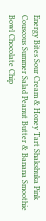Energy Bites Sour Cream & Honey Tart Shakshuka Pink Couscous Summer Salad Peanut Butter & Banana Smoothie Bowl Chocolate Chip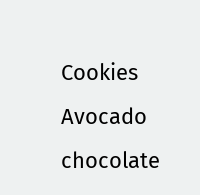Cookies Avocado chocolate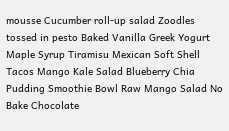mousse Cucumber roll-up salad Zoodles tossed in pesto Baked Vanilla Greek Yogurt Maple Syrup Tiramisu Mexican Soft Shell Tacos Mango Kale Salad Blueberry Chia Pudding Smoothie Bowl Raw Mango Salad No Bake Chocolate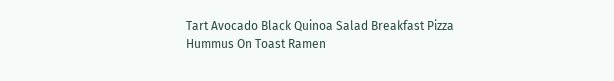Tart Avocado Black Quinoa Salad Breakfast Pizza Hummus On Toast Ramen